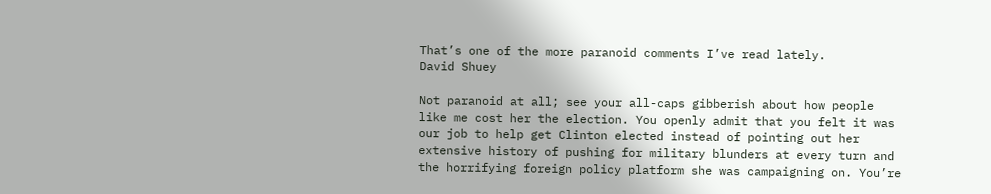That’s one of the more paranoid comments I’ve read lately.
David Shuey

Not paranoid at all; see your all-caps gibberish about how people like me cost her the election. You openly admit that you felt it was our job to help get Clinton elected instead of pointing out her extensive history of pushing for military blunders at every turn and the horrifying foreign policy platform she was campaigning on. You’re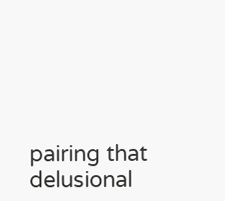pairing that delusional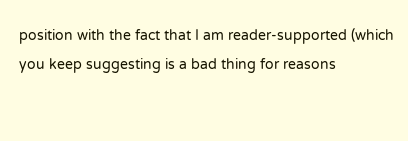position with the fact that I am reader-supported (which you keep suggesting is a bad thing for reasons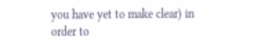you have yet to make clear) in order to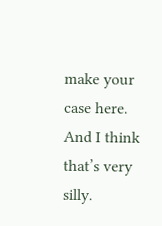make your case here. And I think that’s very silly.